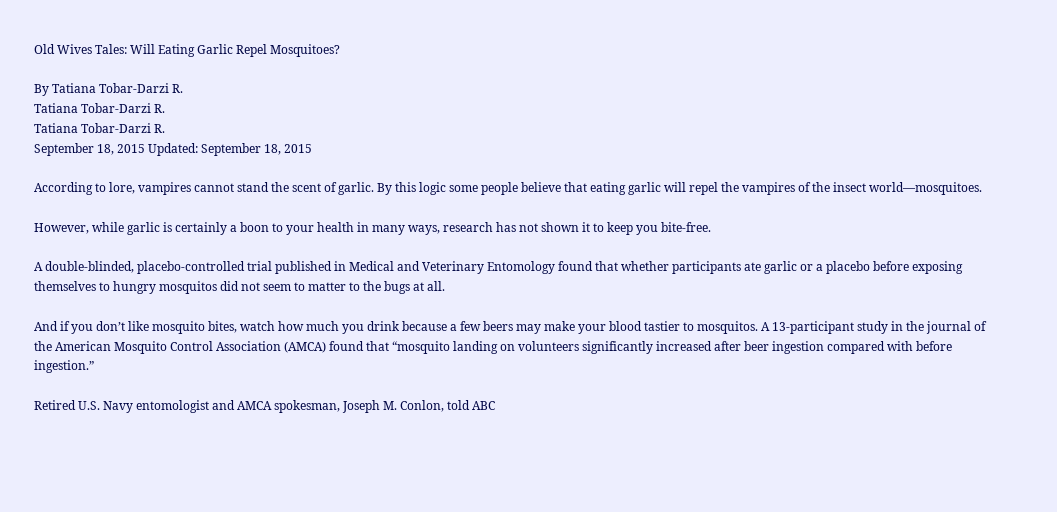Old Wives Tales: Will Eating Garlic Repel Mosquitoes?

By Tatiana Tobar-Darzi R.
Tatiana Tobar-Darzi R.
Tatiana Tobar-Darzi R.
September 18, 2015 Updated: September 18, 2015

According to lore, vampires cannot stand the scent of garlic. By this logic some people believe that eating garlic will repel the vampires of the insect world—mosquitoes.

However, while garlic is certainly a boon to your health in many ways, research has not shown it to keep you bite-free.

A double-blinded, placebo-controlled trial published in Medical and Veterinary Entomology found that whether participants ate garlic or a placebo before exposing themselves to hungry mosquitos did not seem to matter to the bugs at all.

And if you don’t like mosquito bites, watch how much you drink because a few beers may make your blood tastier to mosquitos. A 13-participant study in the journal of the American Mosquito Control Association (AMCA) found that “mosquito landing on volunteers significantly increased after beer ingestion compared with before ingestion.”

Retired U.S. Navy entomologist and AMCA spokesman, Joseph M. Conlon, told ABC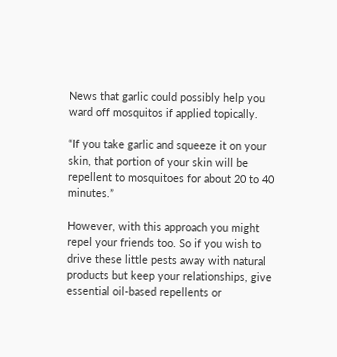News that garlic could possibly help you ward off mosquitos if applied topically.

“If you take garlic and squeeze it on your skin, that portion of your skin will be repellent to mosquitoes for about 20 to 40 minutes.”

However, with this approach you might repel your friends too. So if you wish to drive these little pests away with natural products but keep your relationships, give essential oil-based repellents or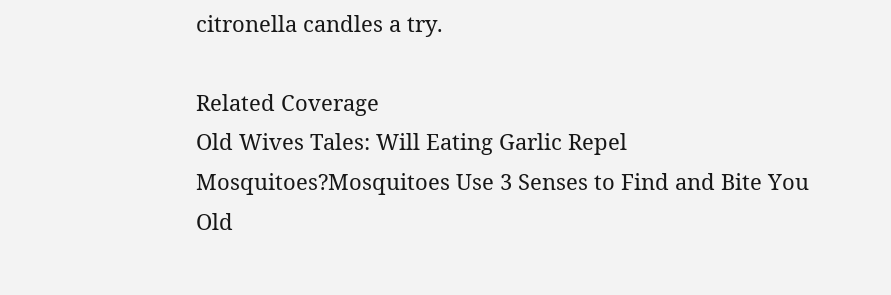citronella candles a try.

Related Coverage
Old Wives Tales: Will Eating Garlic Repel Mosquitoes?Mosquitoes Use 3 Senses to Find and Bite You
Old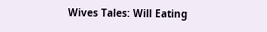Wives Tales: Will Eating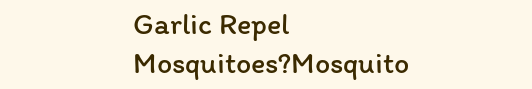Garlic Repel Mosquitoes?Mosquito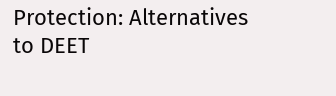Protection: Alternatives to DEET